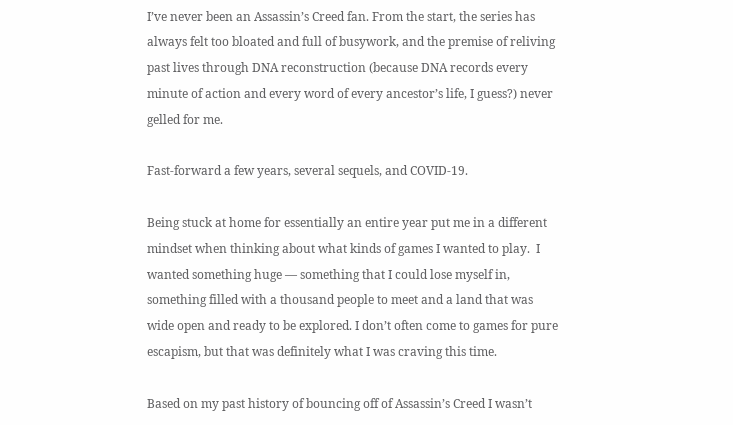I’ve never been an Assassin’s Creed fan. From the start, the series has always felt too bloated and full of busywork, and the premise of reliving past lives through DNA reconstruction (because DNA records every minute of action and every word of every ancestor’s life, I guess?) never gelled for me.

Fast-forward a few years, several sequels, and COVID-19.

Being stuck at home for essentially an entire year put me in a different mindset when thinking about what kinds of games I wanted to play.  I wanted something huge — something that I could lose myself in, something filled with a thousand people to meet and a land that was wide open and ready to be explored. I don’t often come to games for pure escapism, but that was definitely what I was craving this time.

Based on my past history of bouncing off of Assassin’s Creed I wasn’t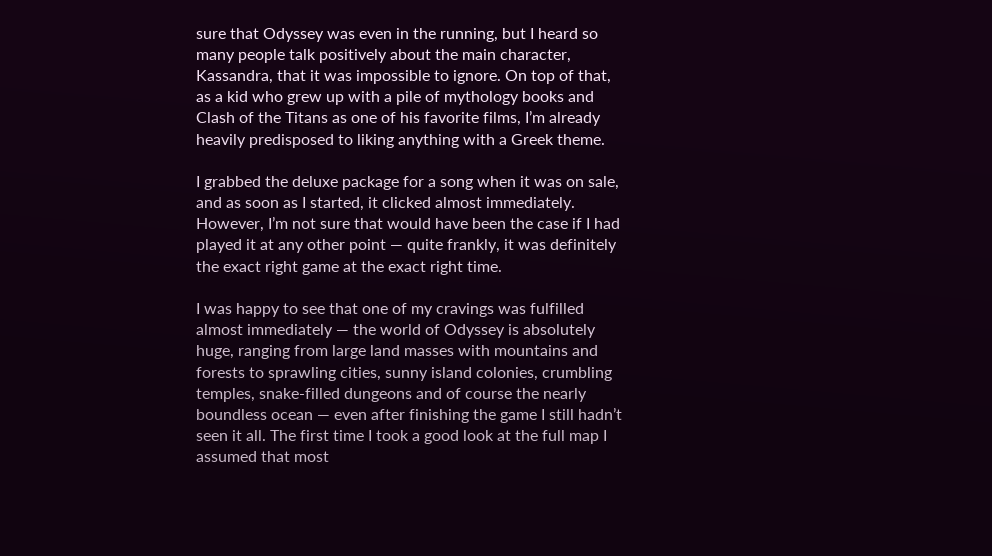sure that Odyssey was even in the running, but I heard so many people talk positively about the main character, Kassandra, that it was impossible to ignore. On top of that, as a kid who grew up with a pile of mythology books and Clash of the Titans as one of his favorite films, I’m already heavily predisposed to liking anything with a Greek theme.

I grabbed the deluxe package for a song when it was on sale, and as soon as I started, it clicked almost immediately. However, I’m not sure that would have been the case if I had played it at any other point — quite frankly, it was definitely the exact right game at the exact right time.

I was happy to see that one of my cravings was fulfilled almost immediately — the world of Odyssey is absolutely huge, ranging from large land masses with mountains and forests to sprawling cities, sunny island colonies, crumbling temples, snake-filled dungeons and of course the nearly boundless ocean — even after finishing the game I still hadn’t seen it all. The first time I took a good look at the full map I assumed that most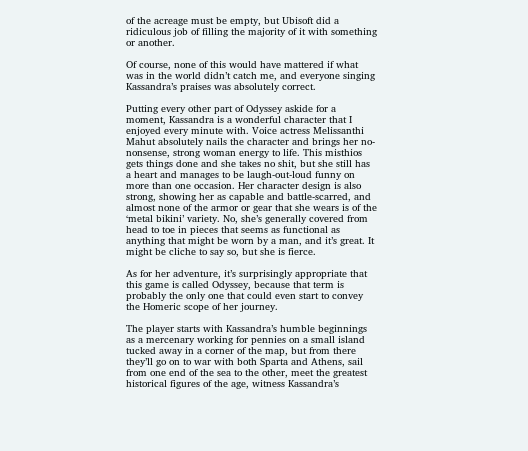of the acreage must be empty, but Ubisoft did a ridiculous job of filling the majority of it with something or another.

Of course, none of this would have mattered if what was in the world didn’t catch me, and everyone singing Kassandra’s praises was absolutely correct.

Putting every other part of Odyssey askide for a moment, Kassandra is a wonderful character that I enjoyed every minute with. Voice actress Melissanthi Mahut absolutely nails the character and brings her no-nonsense, strong woman energy to life. This misthios gets things done and she takes no shit, but she still has a heart and manages to be laugh-out-loud funny on more than one occasion. Her character design is also strong, showing her as capable and battle-scarred, and almost none of the armor or gear that she wears is of the ‘metal bikini’ variety. No, she’s generally covered from head to toe in pieces that seems as functional as anything that might be worn by a man, and it’s great. It might be cliche to say so, but she is fierce.

As for her adventure, it’s surprisingly appropriate that this game is called Odyssey, because that term is probably the only one that could even start to convey the Homeric scope of her journey.

The player starts with Kassandra’s humble beginnings as a mercenary working for pennies on a small island tucked away in a corner of the map, but from there they’ll go on to war with both Sparta and Athens, sail from one end of the sea to the other, meet the greatest historical figures of the age, witness Kassandra’s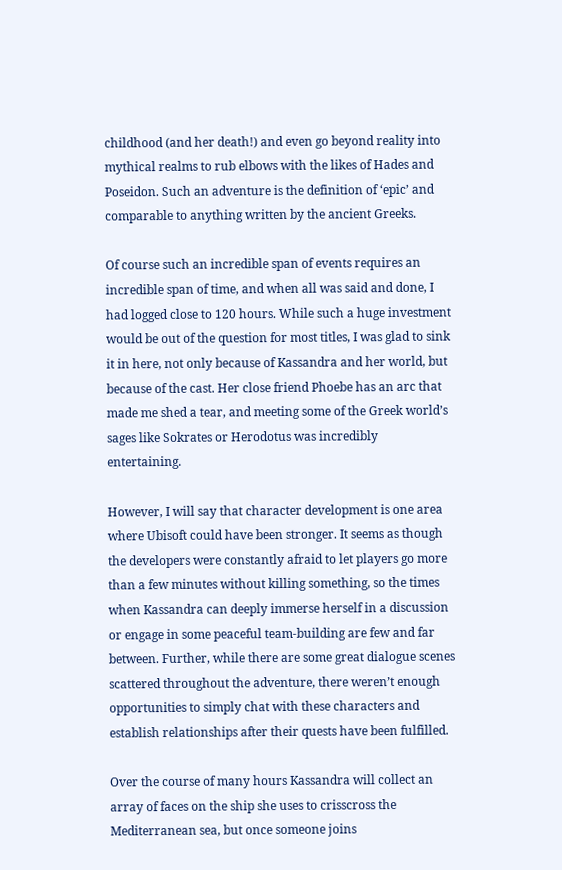childhood (and her death!) and even go beyond reality into mythical realms to rub elbows with the likes of Hades and Poseidon. Such an adventure is the definition of ‘epic’ and comparable to anything written by the ancient Greeks.

Of course such an incredible span of events requires an incredible span of time, and when all was said and done, I had logged close to 120 hours. While such a huge investment would be out of the question for most titles, I was glad to sink it in here, not only because of Kassandra and her world, but because of the cast. Her close friend Phoebe has an arc that made me shed a tear, and meeting some of the Greek world’s sages like Sokrates or Herodotus was incredibly entertaining.

However, I will say that character development is one area where Ubisoft could have been stronger. It seems as though the developers were constantly afraid to let players go more than a few minutes without killing something, so the times when Kassandra can deeply immerse herself in a discussion or engage in some peaceful team-building are few and far between. Further, while there are some great dialogue scenes scattered throughout the adventure, there weren’t enough opportunities to simply chat with these characters and establish relationships after their quests have been fulfilled.

Over the course of many hours Kassandra will collect an array of faces on the ship she uses to crisscross the Mediterranean sea, but once someone joins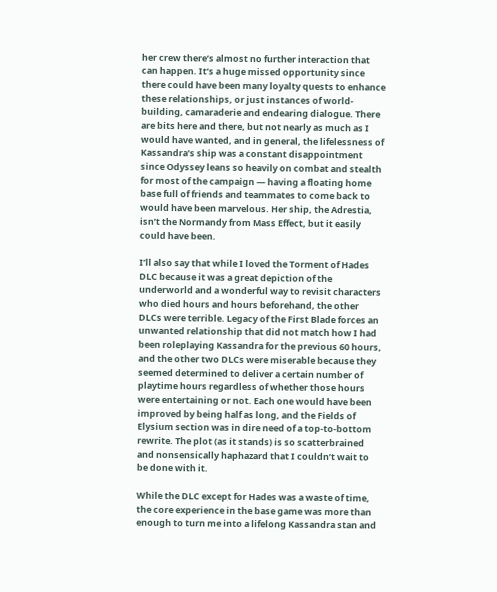her crew there’s almost no further interaction that can happen. It’s a huge missed opportunity since there could have been many loyalty quests to enhance these relationships, or just instances of world-building, camaraderie and endearing dialogue. There are bits here and there, but not nearly as much as I would have wanted, and in general, the lifelessness of Kassandra’s ship was a constant disappointment since Odyssey leans so heavily on combat and stealth for most of the campaign — having a floating home base full of friends and teammates to come back to would have been marvelous. Her ship, the Adrestia, isn’t the Normandy from Mass Effect, but it easily could have been.

I’ll also say that while I loved the Torment of Hades DLC because it was a great depiction of the underworld and a wonderful way to revisit characters who died hours and hours beforehand, the other DLCs were terrible. Legacy of the First Blade forces an unwanted relationship that did not match how I had been roleplaying Kassandra for the previous 60 hours, and the other two DLCs were miserable because they seemed determined to deliver a certain number of playtime hours regardless of whether those hours were entertaining or not. Each one would have been improved by being half as long, and the Fields of Elysium section was in dire need of a top-to-bottom rewrite. The plot (as it stands) is so scatterbrained and nonsensically haphazard that I couldn’t wait to be done with it.

While the DLC except for Hades was a waste of time, the core experience in the base game was more than enough to turn me into a lifelong Kassandra stan and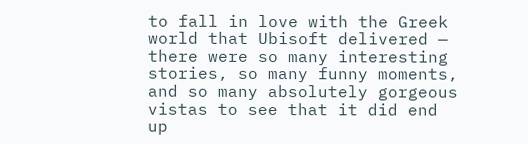to fall in love with the Greek world that Ubisoft delivered — there were so many interesting stories, so many funny moments, and so many absolutely gorgeous vistas to see that it did end up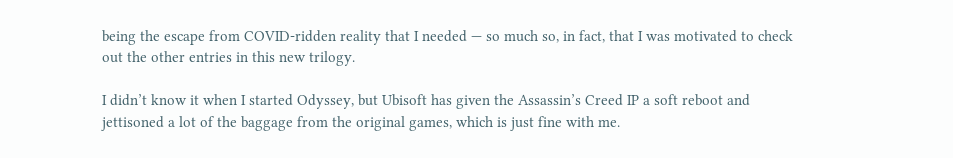being the escape from COVID-ridden reality that I needed — so much so, in fact, that I was motivated to check out the other entries in this new trilogy.

I didn’t know it when I started Odyssey, but Ubisoft has given the Assassin’s Creed IP a soft reboot and jettisoned a lot of the baggage from the original games, which is just fine with me.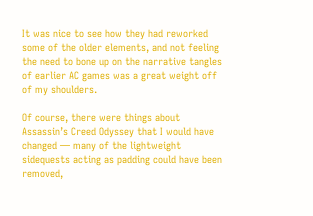It was nice to see how they had reworked some of the older elements, and not feeling the need to bone up on the narrative tangles of earlier AC games was a great weight off of my shoulders.

Of course, there were things about Assassin’s Creed Odyssey that I would have changed — many of the lightweight sidequests acting as padding could have been removed,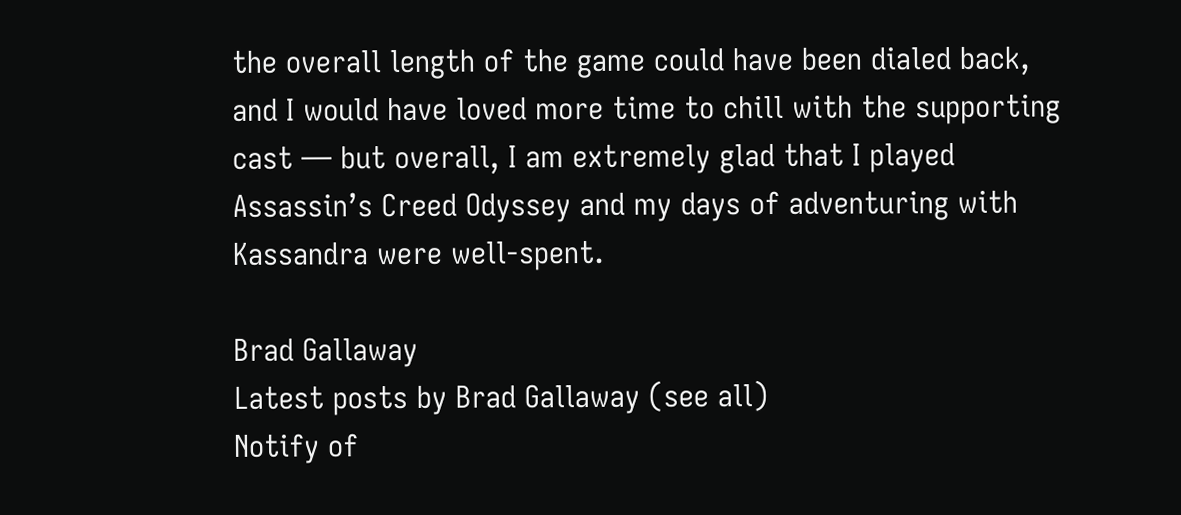the overall length of the game could have been dialed back, and I would have loved more time to chill with the supporting cast — but overall, I am extremely glad that I played Assassin’s Creed Odyssey and my days of adventuring with Kassandra were well-spent.

Brad Gallaway
Latest posts by Brad Gallaway (see all)
Notify of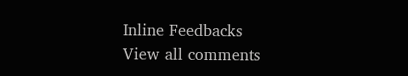Inline Feedbacks
View all comments